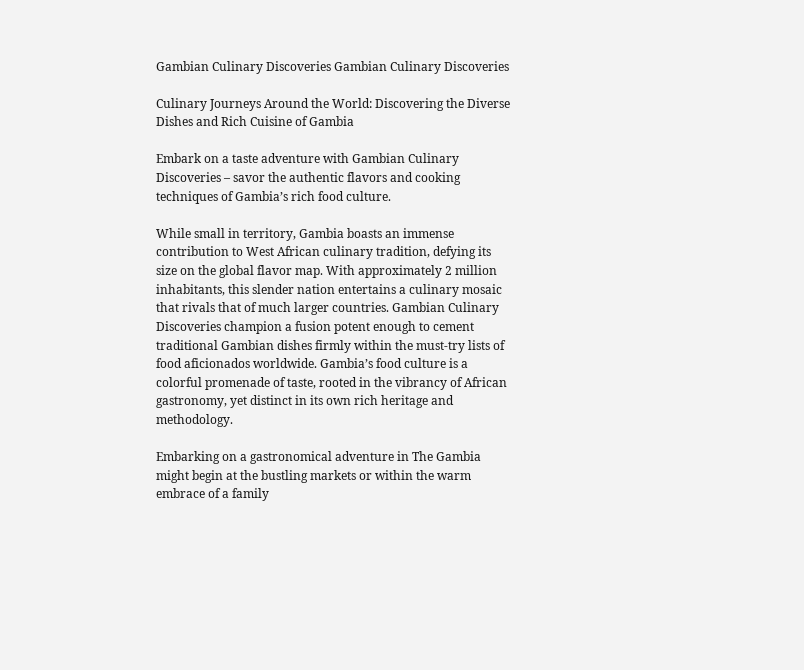Gambian Culinary Discoveries Gambian Culinary Discoveries

Culinary Journeys Around the World: Discovering the Diverse Dishes and Rich Cuisine of Gambia

Embark on a taste adventure with Gambian Culinary Discoveries – savor the authentic flavors and cooking techniques of Gambia’s rich food culture.

While small in territory, Gambia boasts an immense contribution to West African culinary tradition, defying its size on the global flavor map. With approximately 2 million inhabitants, this slender nation entertains a culinary mosaic that rivals that of much larger countries. Gambian Culinary Discoveries champion a fusion potent enough to cement traditional Gambian dishes firmly within the must-try lists of food aficionados worldwide. Gambia’s food culture is a colorful promenade of taste, rooted in the vibrancy of African gastronomy, yet distinct in its own rich heritage and methodology.

Embarking on a gastronomical adventure in The Gambia might begin at the bustling markets or within the warm embrace of a family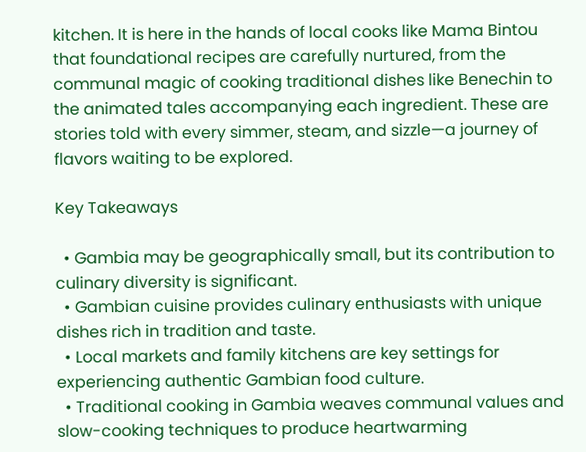kitchen. It is here in the hands of local cooks like Mama Bintou that foundational recipes are carefully nurtured, from the communal magic of cooking traditional dishes like Benechin to the animated tales accompanying each ingredient. These are stories told with every simmer, steam, and sizzle—a journey of flavors waiting to be explored.

Key Takeaways

  • Gambia may be geographically small, but its contribution to culinary diversity is significant.
  • Gambian cuisine provides culinary enthusiasts with unique dishes rich in tradition and taste.
  • Local markets and family kitchens are key settings for experiencing authentic Gambian food culture.
  • Traditional cooking in Gambia weaves communal values and slow-cooking techniques to produce heartwarming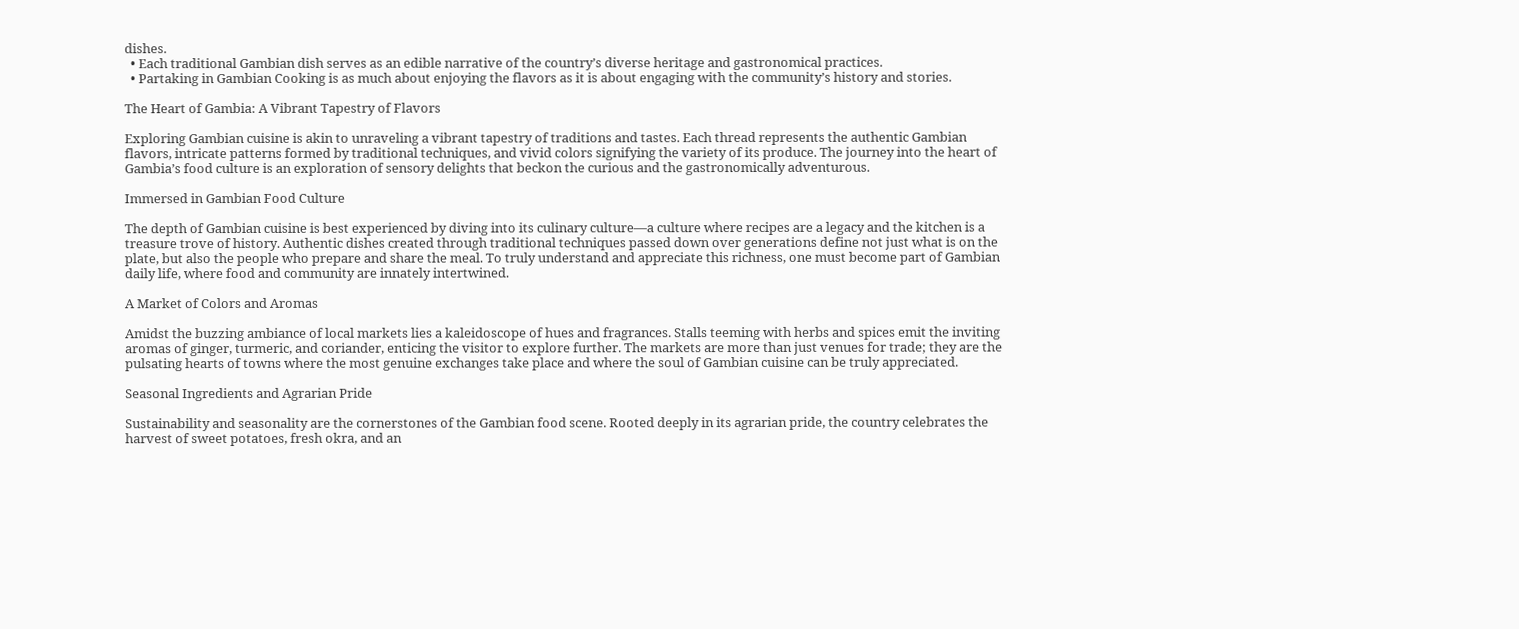dishes.
  • Each traditional Gambian dish serves as an edible narrative of the country’s diverse heritage and gastronomical practices.
  • Partaking in Gambian Cooking is as much about enjoying the flavors as it is about engaging with the community’s history and stories.

The Heart of Gambia: A Vibrant Tapestry of Flavors

Exploring Gambian cuisine is akin to unraveling a vibrant tapestry of traditions and tastes. Each thread represents the authentic Gambian flavors, intricate patterns formed by traditional techniques, and vivid colors signifying the variety of its produce. The journey into the heart of Gambia’s food culture is an exploration of sensory delights that beckon the curious and the gastronomically adventurous.

Immersed in Gambian Food Culture

The depth of Gambian cuisine is best experienced by diving into its culinary culture—a culture where recipes are a legacy and the kitchen is a treasure trove of history. Authentic dishes created through traditional techniques passed down over generations define not just what is on the plate, but also the people who prepare and share the meal. To truly understand and appreciate this richness, one must become part of Gambian daily life, where food and community are innately intertwined.

A Market of Colors and Aromas

Amidst the buzzing ambiance of local markets lies a kaleidoscope of hues and fragrances. Stalls teeming with herbs and spices emit the inviting aromas of ginger, turmeric, and coriander, enticing the visitor to explore further. The markets are more than just venues for trade; they are the pulsating hearts of towns where the most genuine exchanges take place and where the soul of Gambian cuisine can be truly appreciated.

Seasonal Ingredients and Agrarian Pride

Sustainability and seasonality are the cornerstones of the Gambian food scene. Rooted deeply in its agrarian pride, the country celebrates the harvest of sweet potatoes, fresh okra, and an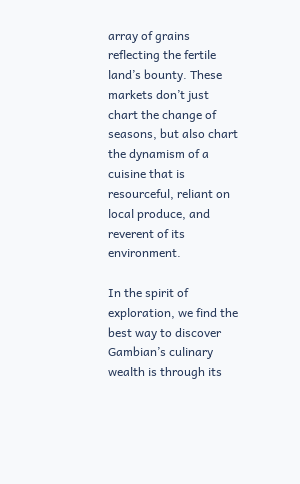array of grains reflecting the fertile land’s bounty. These markets don’t just chart the change of seasons, but also chart the dynamism of a cuisine that is resourceful, reliant on local produce, and reverent of its environment.

In the spirit of exploration, we find the best way to discover Gambian’s culinary wealth is through its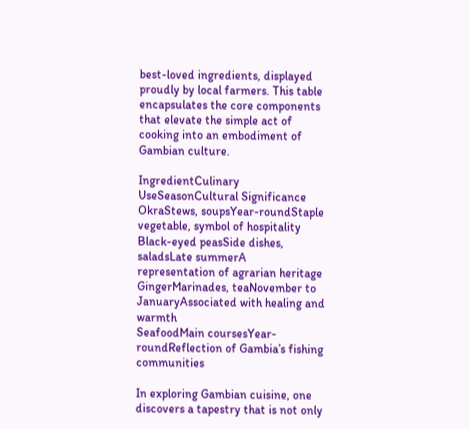best-loved ingredients, displayed proudly by local farmers. This table encapsulates the core components that elevate the simple act of cooking into an embodiment of Gambian culture.

IngredientCulinary UseSeasonCultural Significance
OkraStews, soupsYear-roundStaple vegetable, symbol of hospitality
Black-eyed peasSide dishes, saladsLate summerA representation of agrarian heritage
GingerMarinades, teaNovember to JanuaryAssociated with healing and warmth
SeafoodMain coursesYear-roundReflection of Gambia’s fishing communities

In exploring Gambian cuisine, one discovers a tapestry that is not only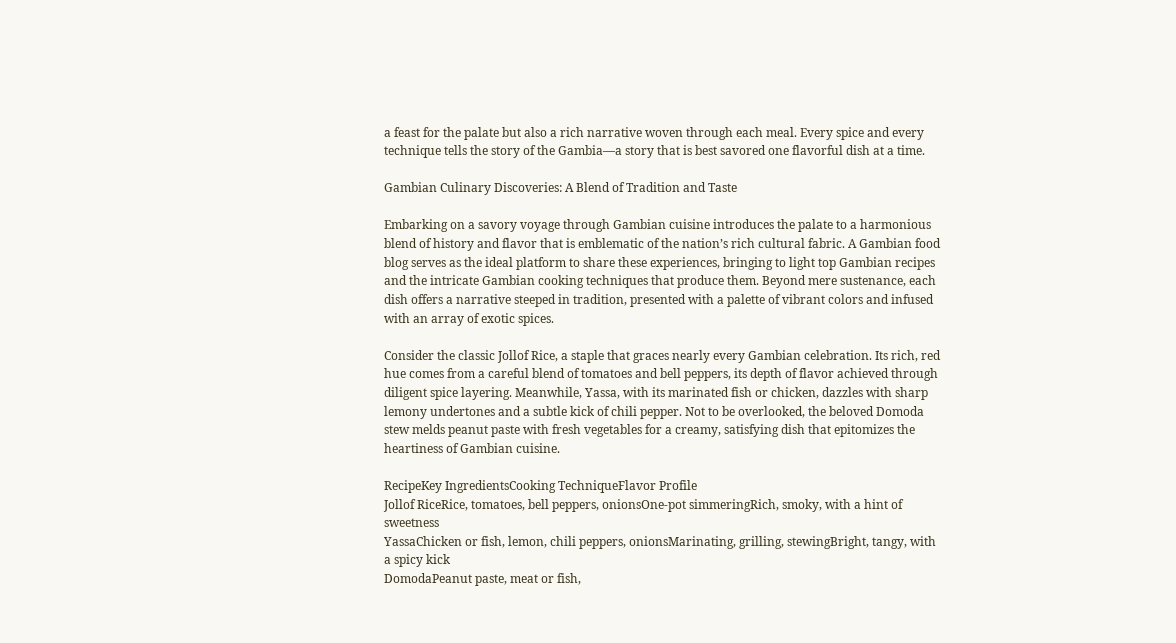a feast for the palate but also a rich narrative woven through each meal. Every spice and every technique tells the story of the Gambia—a story that is best savored one flavorful dish at a time.

Gambian Culinary Discoveries: A Blend of Tradition and Taste

Embarking on a savory voyage through Gambian cuisine introduces the palate to a harmonious blend of history and flavor that is emblematic of the nation’s rich cultural fabric. A Gambian food blog serves as the ideal platform to share these experiences, bringing to light top Gambian recipes and the intricate Gambian cooking techniques that produce them. Beyond mere sustenance, each dish offers a narrative steeped in tradition, presented with a palette of vibrant colors and infused with an array of exotic spices.

Consider the classic Jollof Rice, a staple that graces nearly every Gambian celebration. Its rich, red hue comes from a careful blend of tomatoes and bell peppers, its depth of flavor achieved through diligent spice layering. Meanwhile, Yassa, with its marinated fish or chicken, dazzles with sharp lemony undertones and a subtle kick of chili pepper. Not to be overlooked, the beloved Domoda stew melds peanut paste with fresh vegetables for a creamy, satisfying dish that epitomizes the heartiness of Gambian cuisine.

RecipeKey IngredientsCooking TechniqueFlavor Profile
Jollof RiceRice, tomatoes, bell peppers, onionsOne-pot simmeringRich, smoky, with a hint of sweetness
YassaChicken or fish, lemon, chili peppers, onionsMarinating, grilling, stewingBright, tangy, with a spicy kick
DomodaPeanut paste, meat or fish,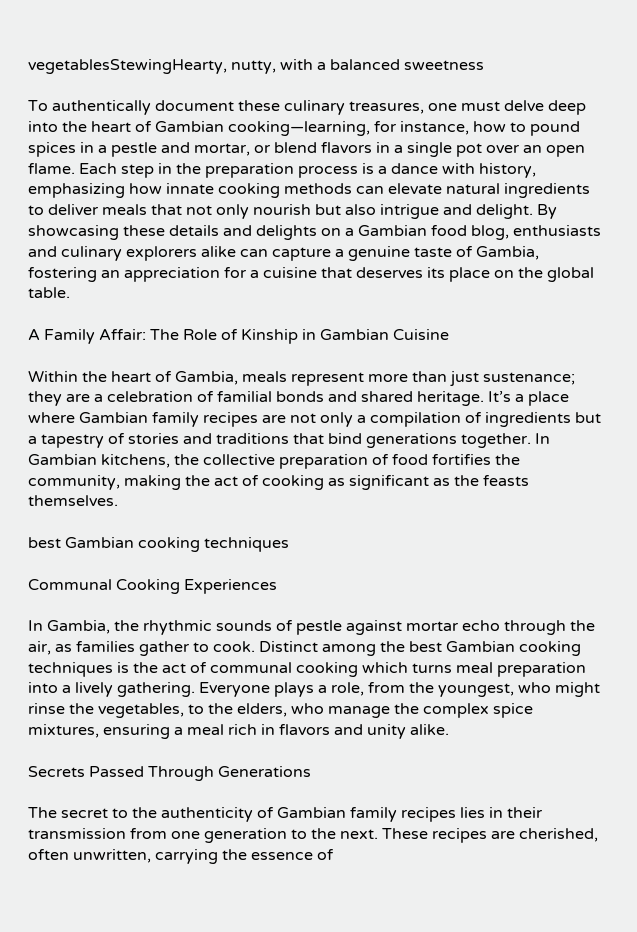vegetablesStewingHearty, nutty, with a balanced sweetness

To authentically document these culinary treasures, one must delve deep into the heart of Gambian cooking—learning, for instance, how to pound spices in a pestle and mortar, or blend flavors in a single pot over an open flame. Each step in the preparation process is a dance with history, emphasizing how innate cooking methods can elevate natural ingredients to deliver meals that not only nourish but also intrigue and delight. By showcasing these details and delights on a Gambian food blog, enthusiasts and culinary explorers alike can capture a genuine taste of Gambia, fostering an appreciation for a cuisine that deserves its place on the global table.

A Family Affair: The Role of Kinship in Gambian Cuisine

Within the heart of Gambia, meals represent more than just sustenance; they are a celebration of familial bonds and shared heritage. It’s a place where Gambian family recipes are not only a compilation of ingredients but a tapestry of stories and traditions that bind generations together. In Gambian kitchens, the collective preparation of food fortifies the community, making the act of cooking as significant as the feasts themselves.

best Gambian cooking techniques

Communal Cooking Experiences

In Gambia, the rhythmic sounds of pestle against mortar echo through the air, as families gather to cook. Distinct among the best Gambian cooking techniques is the act of communal cooking which turns meal preparation into a lively gathering. Everyone plays a role, from the youngest, who might rinse the vegetables, to the elders, who manage the complex spice mixtures, ensuring a meal rich in flavors and unity alike.

Secrets Passed Through Generations

The secret to the authenticity of Gambian family recipes lies in their transmission from one generation to the next. These recipes are cherished, often unwritten, carrying the essence of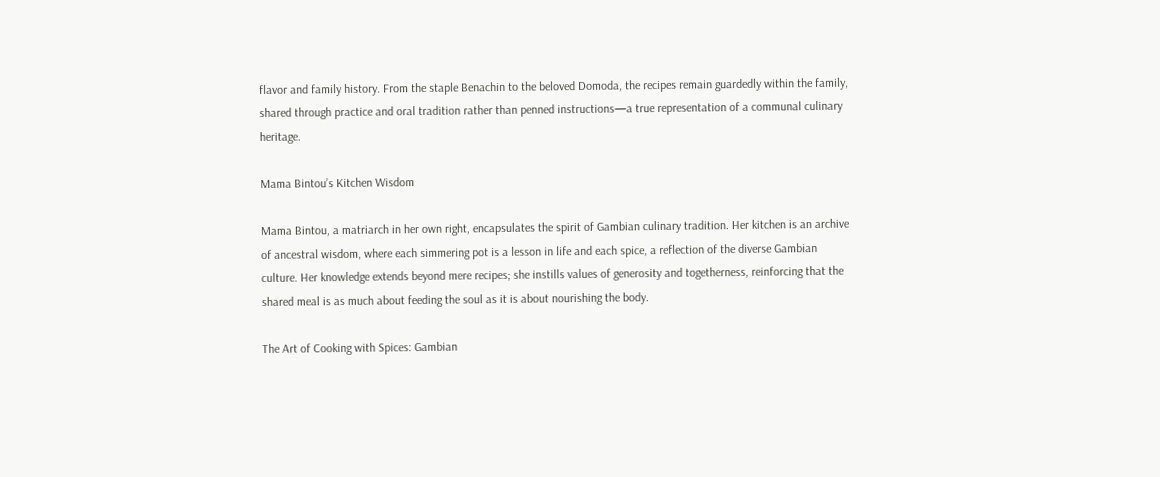flavor and family history. From the staple Benachin to the beloved Domoda, the recipes remain guardedly within the family, shared through practice and oral tradition rather than penned instructions—a true representation of a communal culinary heritage.

Mama Bintou’s Kitchen Wisdom

Mama Bintou, a matriarch in her own right, encapsulates the spirit of Gambian culinary tradition. Her kitchen is an archive of ancestral wisdom, where each simmering pot is a lesson in life and each spice, a reflection of the diverse Gambian culture. Her knowledge extends beyond mere recipes; she instills values of generosity and togetherness, reinforcing that the shared meal is as much about feeding the soul as it is about nourishing the body.

The Art of Cooking with Spices: Gambian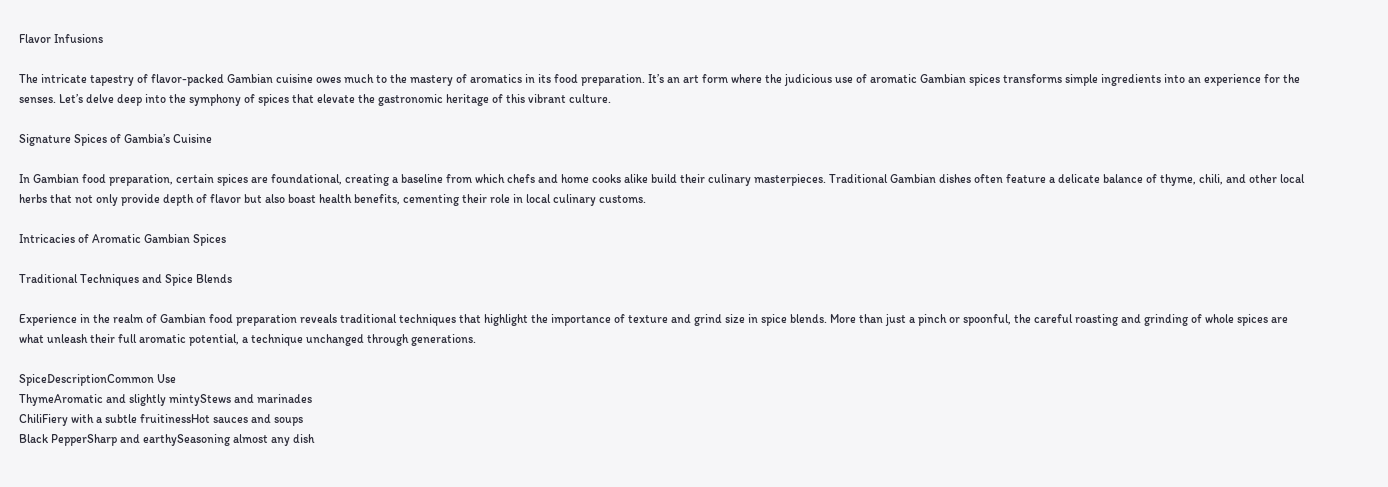Flavor Infusions

The intricate tapestry of flavor-packed Gambian cuisine owes much to the mastery of aromatics in its food preparation. It’s an art form where the judicious use of aromatic Gambian spices transforms simple ingredients into an experience for the senses. Let’s delve deep into the symphony of spices that elevate the gastronomic heritage of this vibrant culture.

Signature Spices of Gambia’s Cuisine

In Gambian food preparation, certain spices are foundational, creating a baseline from which chefs and home cooks alike build their culinary masterpieces. Traditional Gambian dishes often feature a delicate balance of thyme, chili, and other local herbs that not only provide depth of flavor but also boast health benefits, cementing their role in local culinary customs.

Intricacies of Aromatic Gambian Spices

Traditional Techniques and Spice Blends

Experience in the realm of Gambian food preparation reveals traditional techniques that highlight the importance of texture and grind size in spice blends. More than just a pinch or spoonful, the careful roasting and grinding of whole spices are what unleash their full aromatic potential, a technique unchanged through generations.

SpiceDescriptionCommon Use
ThymeAromatic and slightly mintyStews and marinades
ChiliFiery with a subtle fruitinessHot sauces and soups
Black PepperSharp and earthySeasoning almost any dish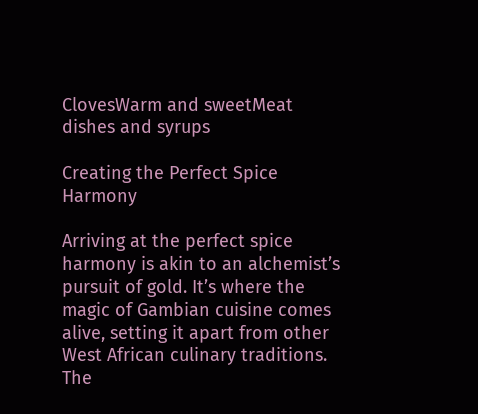ClovesWarm and sweetMeat dishes and syrups

Creating the Perfect Spice Harmony

Arriving at the perfect spice harmony is akin to an alchemist’s pursuit of gold. It’s where the magic of Gambian cuisine comes alive, setting it apart from other West African culinary traditions. The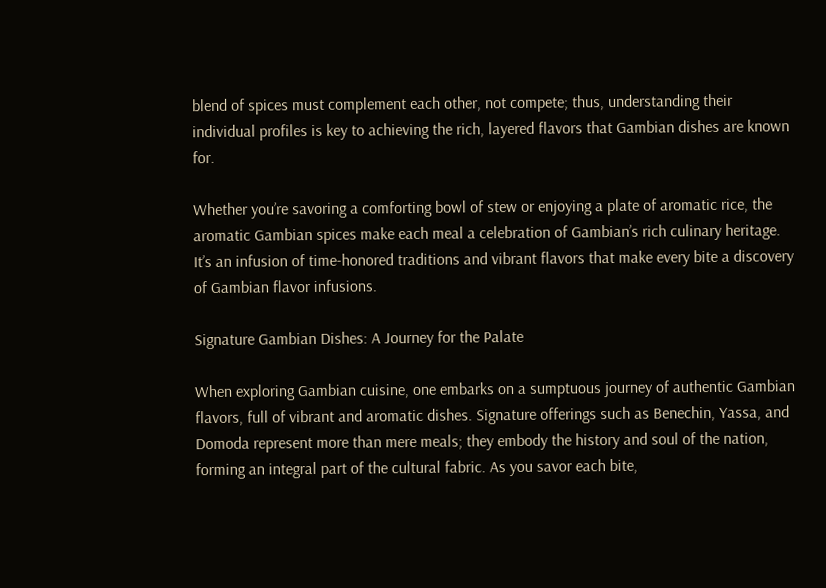blend of spices must complement each other, not compete; thus, understanding their individual profiles is key to achieving the rich, layered flavors that Gambian dishes are known for.

Whether you’re savoring a comforting bowl of stew or enjoying a plate of aromatic rice, the aromatic Gambian spices make each meal a celebration of Gambian’s rich culinary heritage. It’s an infusion of time-honored traditions and vibrant flavors that make every bite a discovery of Gambian flavor infusions.

Signature Gambian Dishes: A Journey for the Palate

When exploring Gambian cuisine, one embarks on a sumptuous journey of authentic Gambian flavors, full of vibrant and aromatic dishes. Signature offerings such as Benechin, Yassa, and Domoda represent more than mere meals; they embody the history and soul of the nation, forming an integral part of the cultural fabric. As you savor each bite,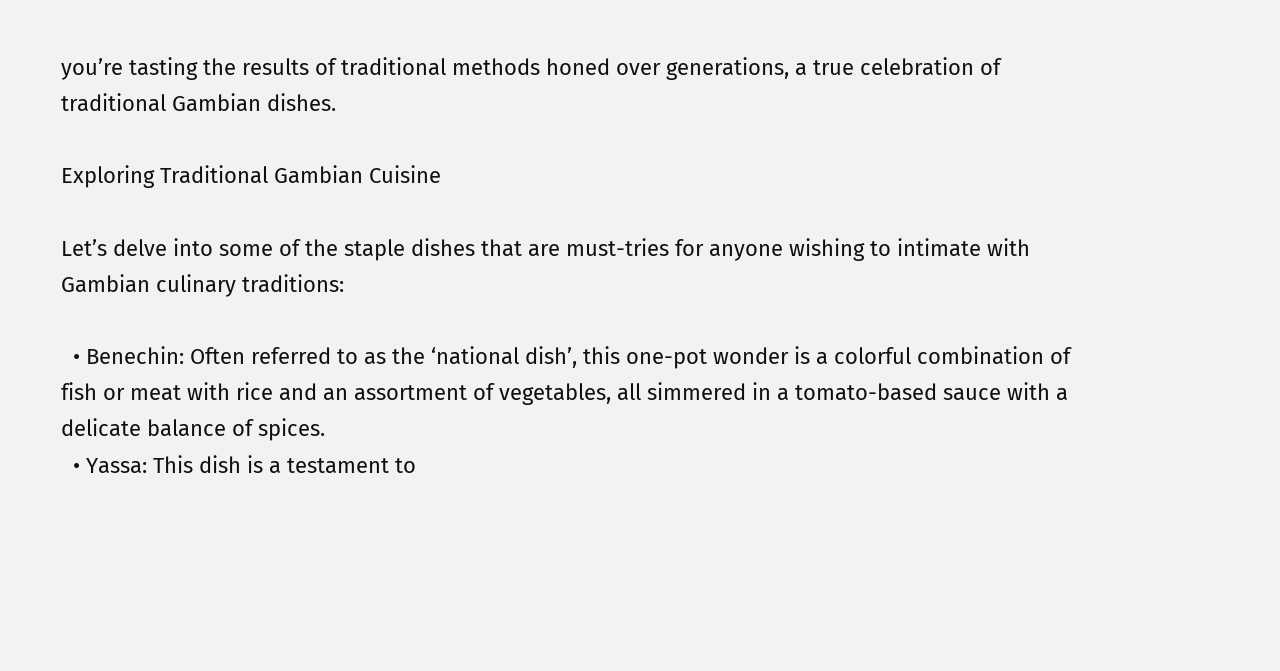you’re tasting the results of traditional methods honed over generations, a true celebration of traditional Gambian dishes.

Exploring Traditional Gambian Cuisine

Let’s delve into some of the staple dishes that are must-tries for anyone wishing to intimate with Gambian culinary traditions:

  • Benechin: Often referred to as the ‘national dish’, this one-pot wonder is a colorful combination of fish or meat with rice and an assortment of vegetables, all simmered in a tomato-based sauce with a delicate balance of spices.
  • Yassa: This dish is a testament to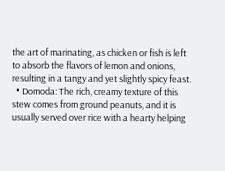the art of marinating, as chicken or fish is left to absorb the flavors of lemon and onions, resulting in a tangy and yet slightly spicy feast.
  • Domoda: The rich, creamy texture of this stew comes from ground peanuts, and it is usually served over rice with a hearty helping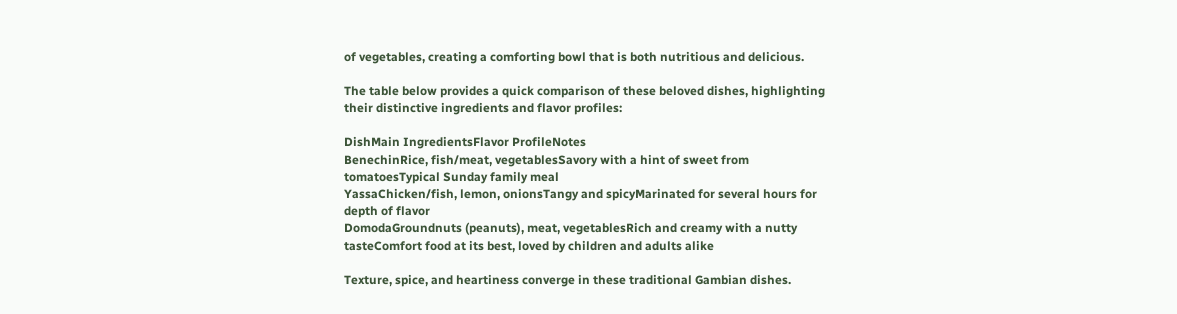of vegetables, creating a comforting bowl that is both nutritious and delicious.

The table below provides a quick comparison of these beloved dishes, highlighting their distinctive ingredients and flavor profiles:

DishMain IngredientsFlavor ProfileNotes
BenechinRice, fish/meat, vegetablesSavory with a hint of sweet from tomatoesTypical Sunday family meal
YassaChicken/fish, lemon, onionsTangy and spicyMarinated for several hours for depth of flavor
DomodaGroundnuts (peanuts), meat, vegetablesRich and creamy with a nutty tasteComfort food at its best, loved by children and adults alike

Texture, spice, and heartiness converge in these traditional Gambian dishes.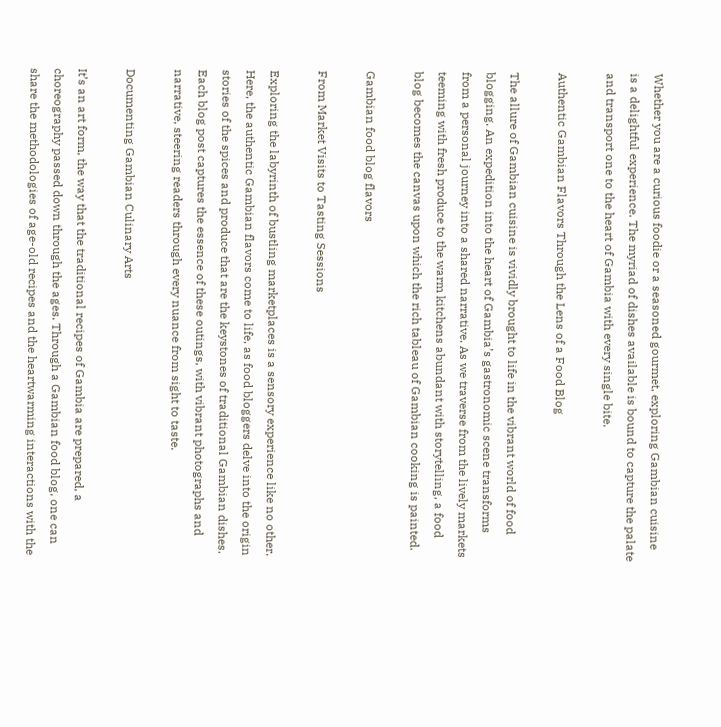Whether you are a curious foodie or a seasoned gourmet, exploring Gambian cuisine is a delightful experience. The myriad of dishes available is bound to capture the palate and transport one to the heart of Gambia with every single bite.

Authentic Gambian Flavors Through the Lens of a Food Blog

The allure of Gambian cuisine is vividly brought to life in the vibrant world of food blogging. An expedition into the heart of Gambia’s gastronomic scene transforms from a personal journey into a shared narrative. As we traverse from the lively markets teeming with fresh produce to the warm kitchens abundant with storytelling, a food blog becomes the canvas upon which the rich tableau of Gambian cooking is painted.

Gambian food blog flavors

From Market Visits to Tasting Sessions

Exploring the labyrinth of bustling marketplaces is a sensory experience like no other. Here, the authentic Gambian flavors come to life, as food bloggers delve into the origin stories of the spices and produce that are the keystones of traditional Gambian dishes. Each blog post captures the essence of these outings, with vibrant photographs and narrative, steering readers through every nuance from sight to taste.

Documenting Gambian Culinary Arts

It’s an art form, the way that the traditional recipes of Gambia are prepared, a choreography passed down through the ages. Through a Gambian food blog, one can share the methodologies of age-old recipes and the heartwarming interactions with the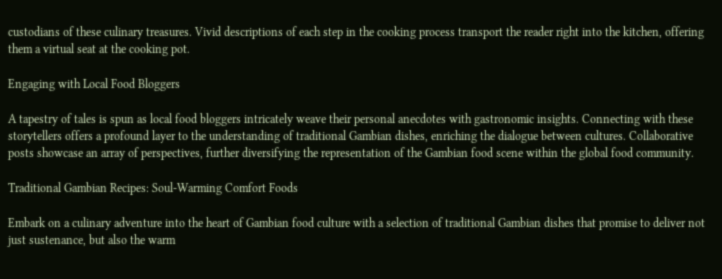custodians of these culinary treasures. Vivid descriptions of each step in the cooking process transport the reader right into the kitchen, offering them a virtual seat at the cooking pot.

Engaging with Local Food Bloggers

A tapestry of tales is spun as local food bloggers intricately weave their personal anecdotes with gastronomic insights. Connecting with these storytellers offers a profound layer to the understanding of traditional Gambian dishes, enriching the dialogue between cultures. Collaborative posts showcase an array of perspectives, further diversifying the representation of the Gambian food scene within the global food community.

Traditional Gambian Recipes: Soul-Warming Comfort Foods

Embark on a culinary adventure into the heart of Gambian food culture with a selection of traditional Gambian dishes that promise to deliver not just sustenance, but also the warm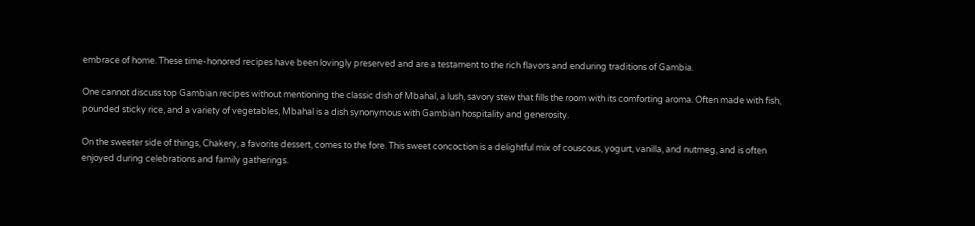embrace of home. These time-honored recipes have been lovingly preserved and are a testament to the rich flavors and enduring traditions of Gambia.

One cannot discuss top Gambian recipes without mentioning the classic dish of Mbahal, a lush, savory stew that fills the room with its comforting aroma. Often made with fish, pounded sticky rice, and a variety of vegetables, Mbahal is a dish synonymous with Gambian hospitality and generosity.

On the sweeter side of things, Chakery, a favorite dessert, comes to the fore. This sweet concoction is a delightful mix of couscous, yogurt, vanilla, and nutmeg, and is often enjoyed during celebrations and family gatherings.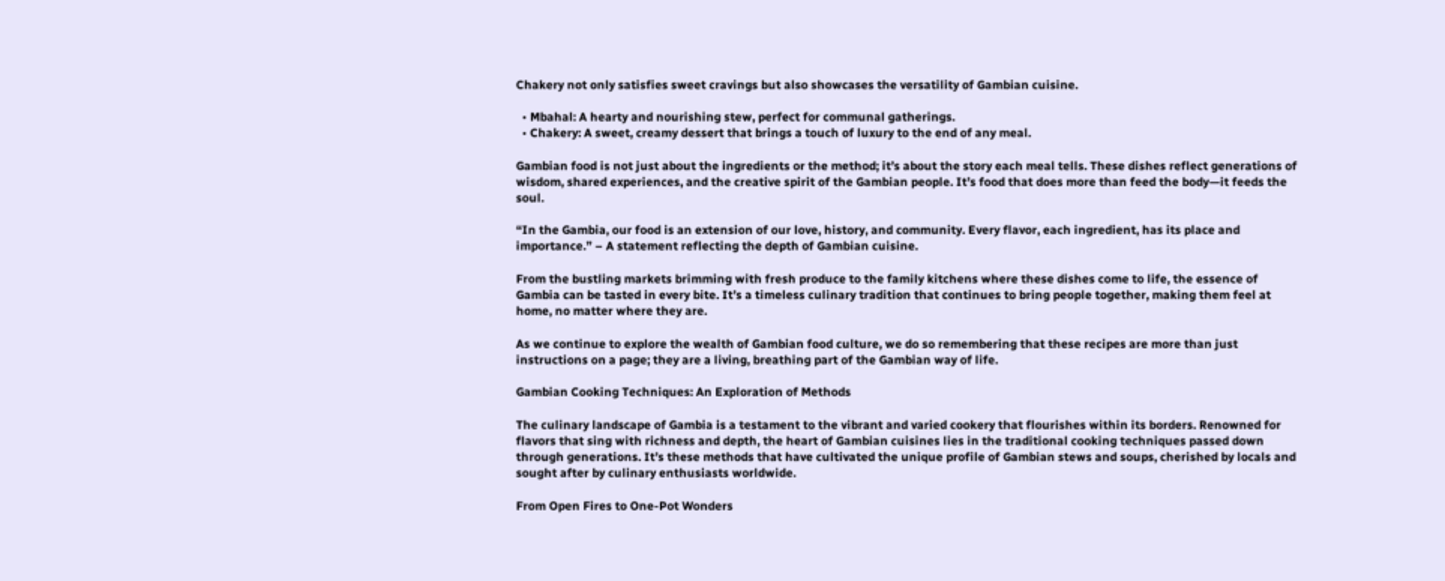Chakery not only satisfies sweet cravings but also showcases the versatility of Gambian cuisine.

  • Mbahal: A hearty and nourishing stew, perfect for communal gatherings.
  • Chakery: A sweet, creamy dessert that brings a touch of luxury to the end of any meal.

Gambian food is not just about the ingredients or the method; it’s about the story each meal tells. These dishes reflect generations of wisdom, shared experiences, and the creative spirit of the Gambian people. It’s food that does more than feed the body—it feeds the soul.

“In the Gambia, our food is an extension of our love, history, and community. Every flavor, each ingredient, has its place and importance.” – A statement reflecting the depth of Gambian cuisine.

From the bustling markets brimming with fresh produce to the family kitchens where these dishes come to life, the essence of Gambia can be tasted in every bite. It’s a timeless culinary tradition that continues to bring people together, making them feel at home, no matter where they are.

As we continue to explore the wealth of Gambian food culture, we do so remembering that these recipes are more than just instructions on a page; they are a living, breathing part of the Gambian way of life.

Gambian Cooking Techniques: An Exploration of Methods

The culinary landscape of Gambia is a testament to the vibrant and varied cookery that flourishes within its borders. Renowned for flavors that sing with richness and depth, the heart of Gambian cuisines lies in the traditional cooking techniques passed down through generations. It’s these methods that have cultivated the unique profile of Gambian stews and soups, cherished by locals and sought after by culinary enthusiasts worldwide.

From Open Fires to One-Pot Wonders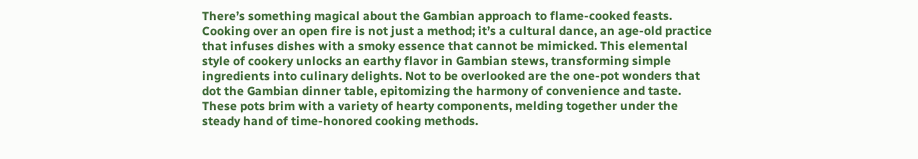There’s something magical about the Gambian approach to flame-cooked feasts. Cooking over an open fire is not just a method; it’s a cultural dance, an age-old practice that infuses dishes with a smoky essence that cannot be mimicked. This elemental style of cookery unlocks an earthy flavor in Gambian stews, transforming simple ingredients into culinary delights. Not to be overlooked are the one-pot wonders that dot the Gambian dinner table, epitomizing the harmony of convenience and taste. These pots brim with a variety of hearty components, melding together under the steady hand of time-honored cooking methods.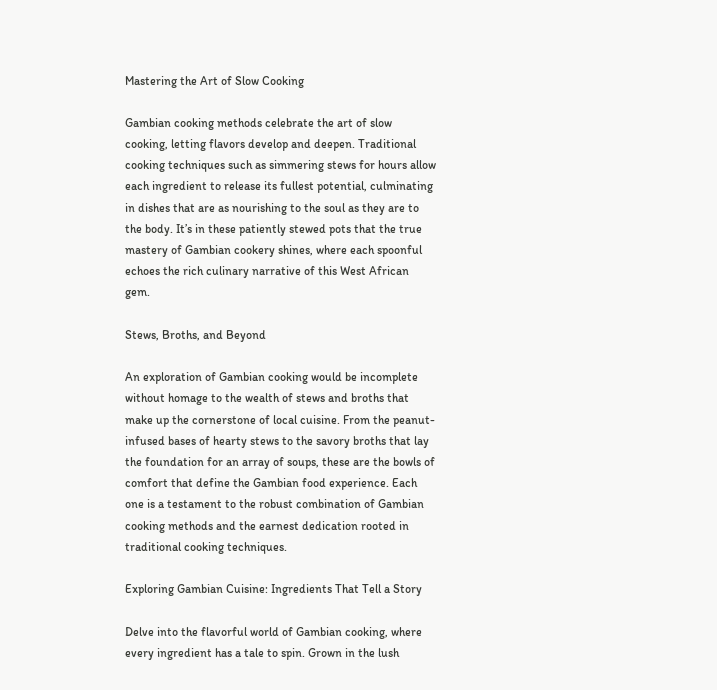Mastering the Art of Slow Cooking

Gambian cooking methods celebrate the art of slow cooking, letting flavors develop and deepen. Traditional cooking techniques such as simmering stews for hours allow each ingredient to release its fullest potential, culminating in dishes that are as nourishing to the soul as they are to the body. It’s in these patiently stewed pots that the true mastery of Gambian cookery shines, where each spoonful echoes the rich culinary narrative of this West African gem.

Stews, Broths, and Beyond

An exploration of Gambian cooking would be incomplete without homage to the wealth of stews and broths that make up the cornerstone of local cuisine. From the peanut-infused bases of hearty stews to the savory broths that lay the foundation for an array of soups, these are the bowls of comfort that define the Gambian food experience. Each one is a testament to the robust combination of Gambian cooking methods and the earnest dedication rooted in traditional cooking techniques.

Exploring Gambian Cuisine: Ingredients That Tell a Story

Delve into the flavorful world of Gambian cooking, where every ingredient has a tale to spin. Grown in the lush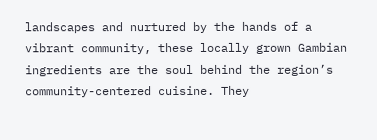landscapes and nurtured by the hands of a vibrant community, these locally grown Gambian ingredients are the soul behind the region’s community-centered cuisine. They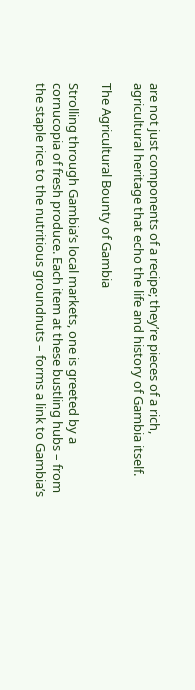are not just components of a recipe; they’re pieces of a rich, agricultural heritage that echo the life and history of Gambia itself.

The Agricultural Bounty of Gambia

Strolling through Gambia’s local markets, one is greeted by a cornucopia of fresh produce. Each item at these bustling hubs – from the staple rice to the nutritious groundnuts – forms a link to Gambia’s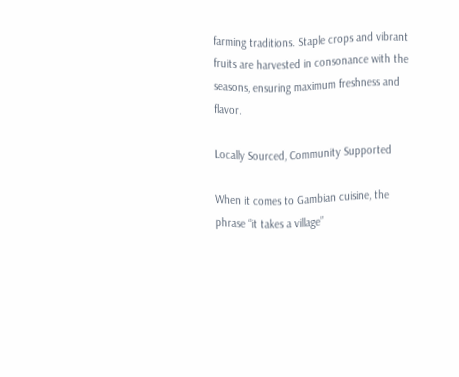farming traditions. Staple crops and vibrant fruits are harvested in consonance with the seasons, ensuring maximum freshness and flavor.

Locally Sourced, Community Supported

When it comes to Gambian cuisine, the phrase “it takes a village”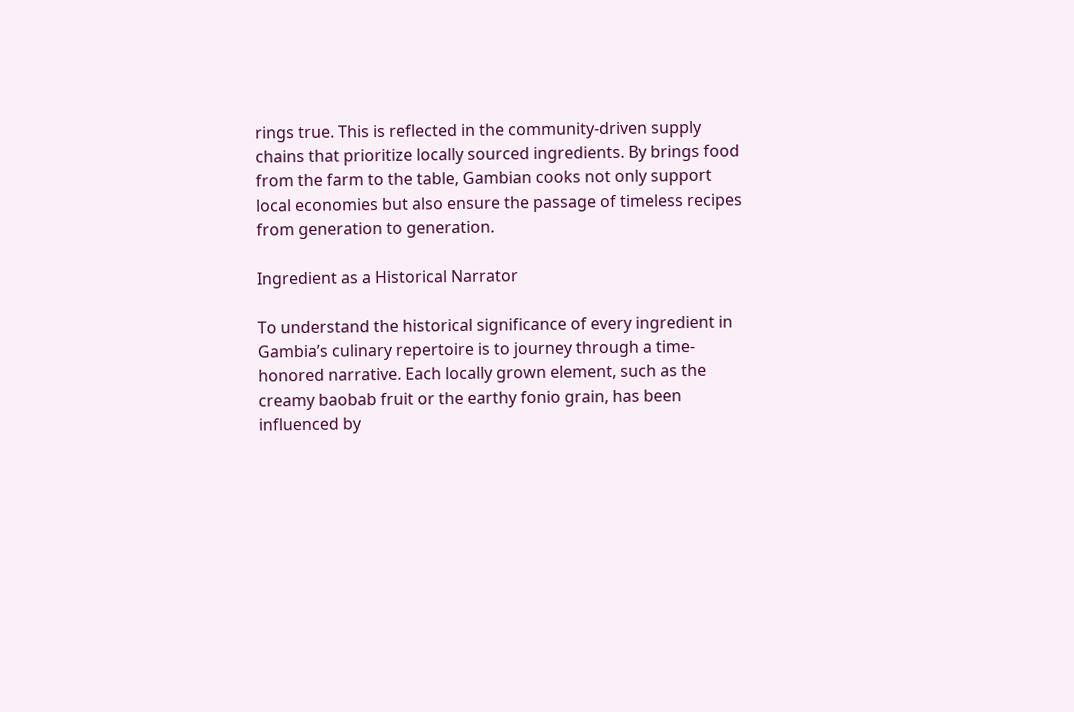rings true. This is reflected in the community-driven supply chains that prioritize locally sourced ingredients. By brings food from the farm to the table, Gambian cooks not only support local economies but also ensure the passage of timeless recipes from generation to generation.

Ingredient as a Historical Narrator

To understand the historical significance of every ingredient in Gambia’s culinary repertoire is to journey through a time-honored narrative. Each locally grown element, such as the creamy baobab fruit or the earthy fonio grain, has been influenced by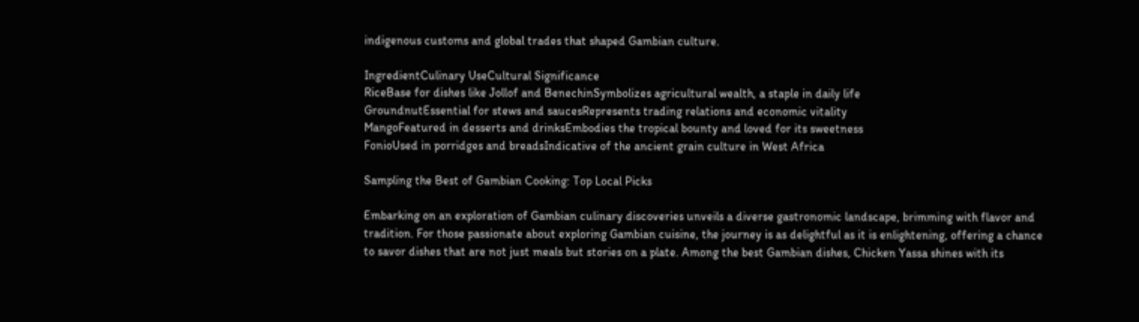indigenous customs and global trades that shaped Gambian culture.

IngredientCulinary UseCultural Significance
RiceBase for dishes like Jollof and BenechinSymbolizes agricultural wealth, a staple in daily life
GroundnutEssential for stews and saucesRepresents trading relations and economic vitality
MangoFeatured in desserts and drinksEmbodies the tropical bounty and loved for its sweetness
FonioUsed in porridges and breadsIndicative of the ancient grain culture in West Africa

Sampling the Best of Gambian Cooking: Top Local Picks

Embarking on an exploration of Gambian culinary discoveries unveils a diverse gastronomic landscape, brimming with flavor and tradition. For those passionate about exploring Gambian cuisine, the journey is as delightful as it is enlightening, offering a chance to savor dishes that are not just meals but stories on a plate. Among the best Gambian dishes, Chicken Yassa shines with its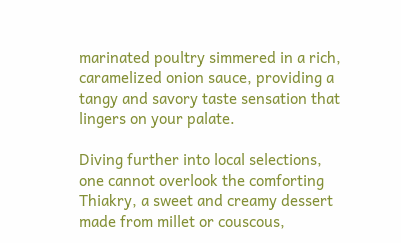marinated poultry simmered in a rich, caramelized onion sauce, providing a tangy and savory taste sensation that lingers on your palate.

Diving further into local selections, one cannot overlook the comforting Thiakry, a sweet and creamy dessert made from millet or couscous,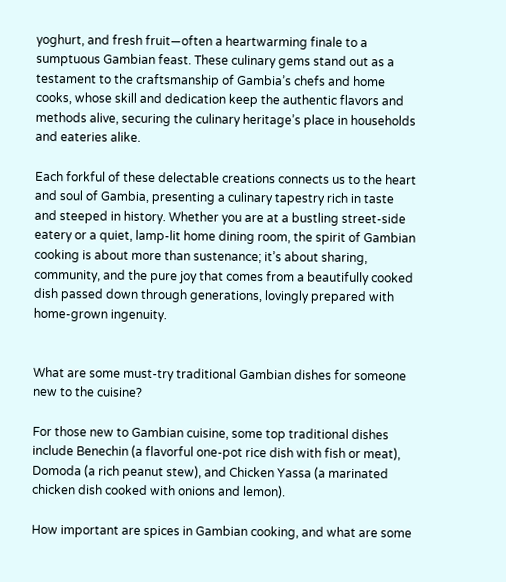yoghurt, and fresh fruit—often a heartwarming finale to a sumptuous Gambian feast. These culinary gems stand out as a testament to the craftsmanship of Gambia’s chefs and home cooks, whose skill and dedication keep the authentic flavors and methods alive, securing the culinary heritage’s place in households and eateries alike.

Each forkful of these delectable creations connects us to the heart and soul of Gambia, presenting a culinary tapestry rich in taste and steeped in history. Whether you are at a bustling street-side eatery or a quiet, lamp-lit home dining room, the spirit of Gambian cooking is about more than sustenance; it’s about sharing, community, and the pure joy that comes from a beautifully cooked dish passed down through generations, lovingly prepared with home-grown ingenuity.


What are some must-try traditional Gambian dishes for someone new to the cuisine?

For those new to Gambian cuisine, some top traditional dishes include Benechin (a flavorful one-pot rice dish with fish or meat), Domoda (a rich peanut stew), and Chicken Yassa (a marinated chicken dish cooked with onions and lemon).

How important are spices in Gambian cooking, and what are some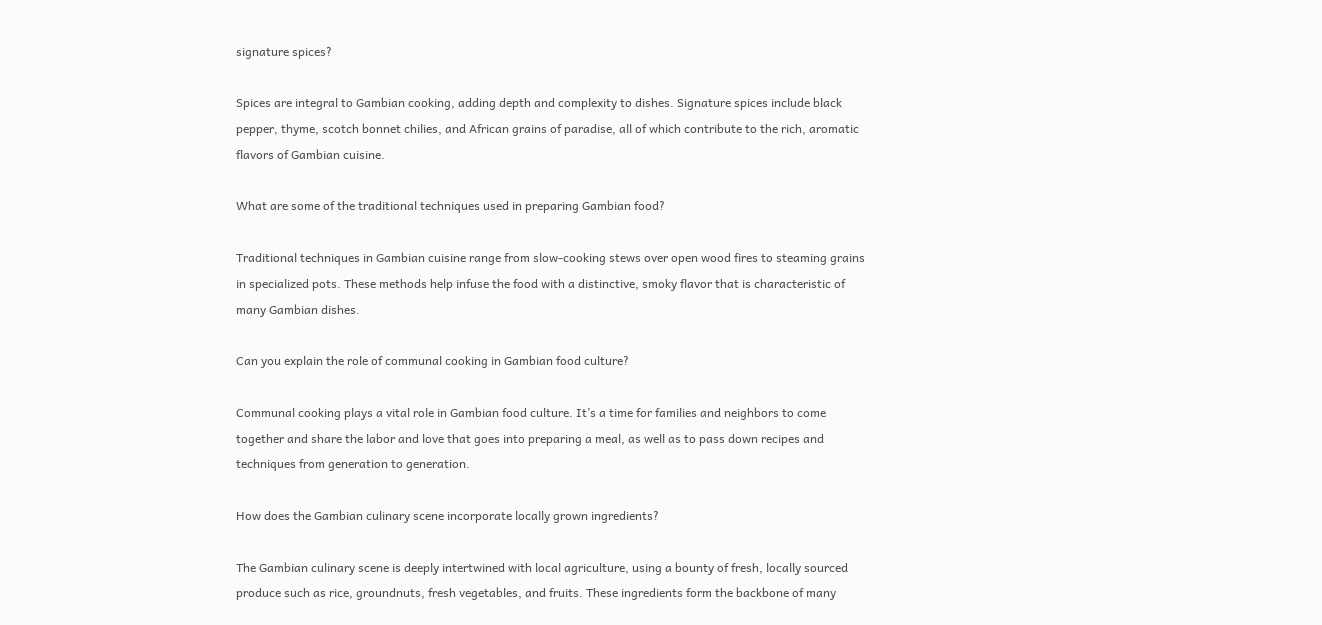signature spices?

Spices are integral to Gambian cooking, adding depth and complexity to dishes. Signature spices include black pepper, thyme, scotch bonnet chilies, and African grains of paradise, all of which contribute to the rich, aromatic flavors of Gambian cuisine.

What are some of the traditional techniques used in preparing Gambian food?

Traditional techniques in Gambian cuisine range from slow-cooking stews over open wood fires to steaming grains in specialized pots. These methods help infuse the food with a distinctive, smoky flavor that is characteristic of many Gambian dishes.

Can you explain the role of communal cooking in Gambian food culture?

Communal cooking plays a vital role in Gambian food culture. It’s a time for families and neighbors to come together and share the labor and love that goes into preparing a meal, as well as to pass down recipes and techniques from generation to generation.

How does the Gambian culinary scene incorporate locally grown ingredients?

The Gambian culinary scene is deeply intertwined with local agriculture, using a bounty of fresh, locally sourced produce such as rice, groundnuts, fresh vegetables, and fruits. These ingredients form the backbone of many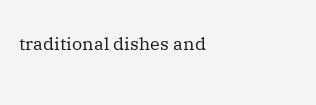traditional dishes and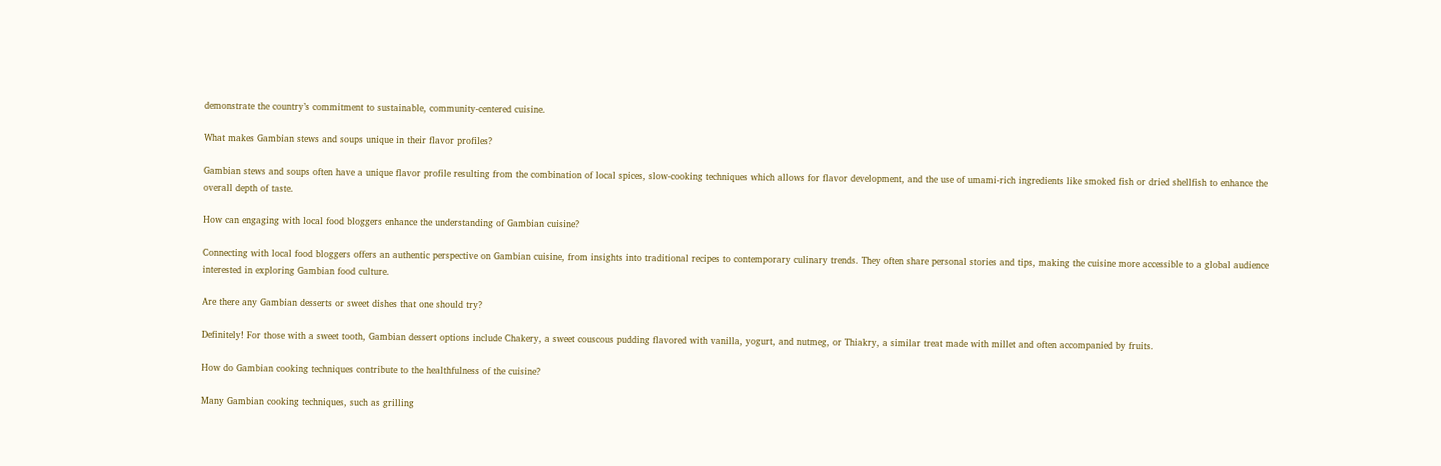demonstrate the country’s commitment to sustainable, community-centered cuisine.

What makes Gambian stews and soups unique in their flavor profiles?

Gambian stews and soups often have a unique flavor profile resulting from the combination of local spices, slow-cooking techniques which allows for flavor development, and the use of umami-rich ingredients like smoked fish or dried shellfish to enhance the overall depth of taste.

How can engaging with local food bloggers enhance the understanding of Gambian cuisine?

Connecting with local food bloggers offers an authentic perspective on Gambian cuisine, from insights into traditional recipes to contemporary culinary trends. They often share personal stories and tips, making the cuisine more accessible to a global audience interested in exploring Gambian food culture.

Are there any Gambian desserts or sweet dishes that one should try?

Definitely! For those with a sweet tooth, Gambian dessert options include Chakery, a sweet couscous pudding flavored with vanilla, yogurt, and nutmeg, or Thiakry, a similar treat made with millet and often accompanied by fruits.

How do Gambian cooking techniques contribute to the healthfulness of the cuisine?

Many Gambian cooking techniques, such as grilling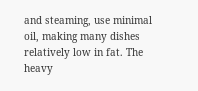and steaming, use minimal oil, making many dishes relatively low in fat. The heavy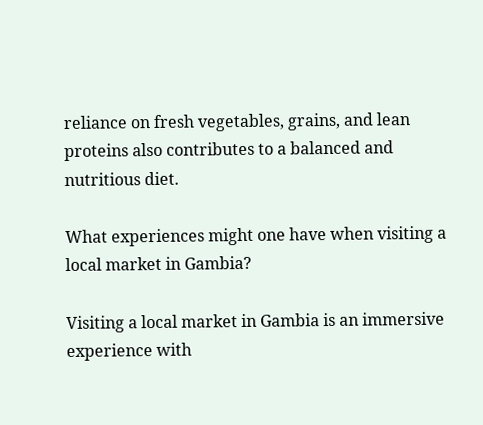reliance on fresh vegetables, grains, and lean proteins also contributes to a balanced and nutritious diet.

What experiences might one have when visiting a local market in Gambia?

Visiting a local market in Gambia is an immersive experience with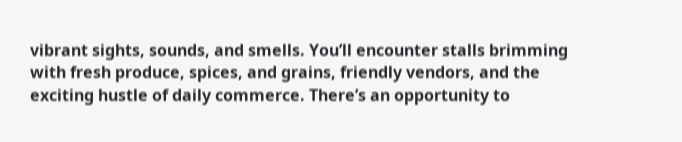vibrant sights, sounds, and smells. You’ll encounter stalls brimming with fresh produce, spices, and grains, friendly vendors, and the exciting hustle of daily commerce. There’s an opportunity to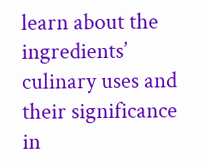learn about the ingredients’ culinary uses and their significance in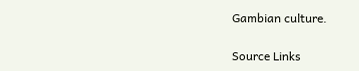Gambian culture.

Source Links